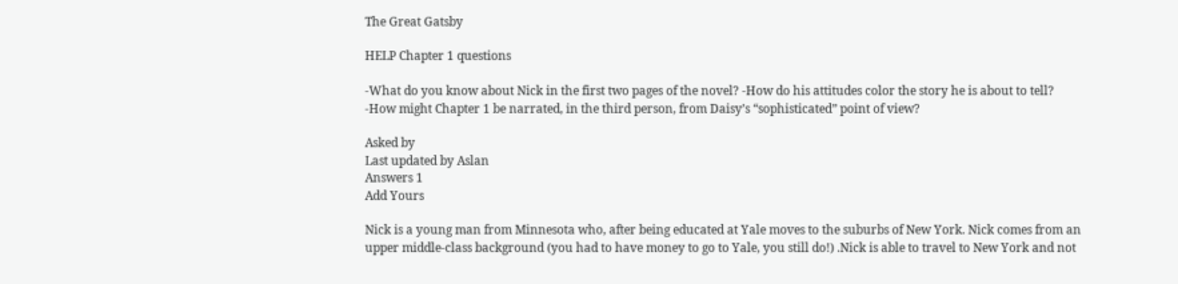The Great Gatsby

HELP Chapter 1 questions

-What do you know about Nick in the first two pages of the novel? -How do his attitudes color the story he is about to tell? -How might Chapter 1 be narrated, in the third person, from Daisy’s “sophisticated” point of view?

Asked by
Last updated by Aslan
Answers 1
Add Yours

Nick is a young man from Minnesota who, after being educated at Yale moves to the suburbs of New York. Nick comes from an upper middle-class background (you had to have money to go to Yale, you still do!) .Nick is able to travel to New York and not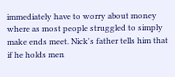immediately have to worry about money where as most people struggled to simply make ends meet. Nick's father tells him that if he holds men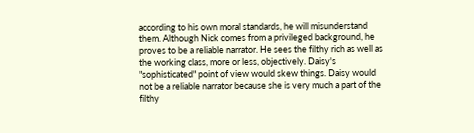according to his own moral standards, he will misunderstand them. Although Nick comes from a privileged background, he proves to be a reliable narrator. He sees the filthy rich as well as the working class, more or less, objectively. Daisy's "sophisticated" point of view would skew things. Daisy would not be a reliable narrator because she is very much a part of the filthy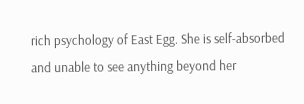rich psychology of East Egg. She is self-absorbed and unable to see anything beyond her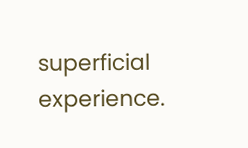superficial experience.